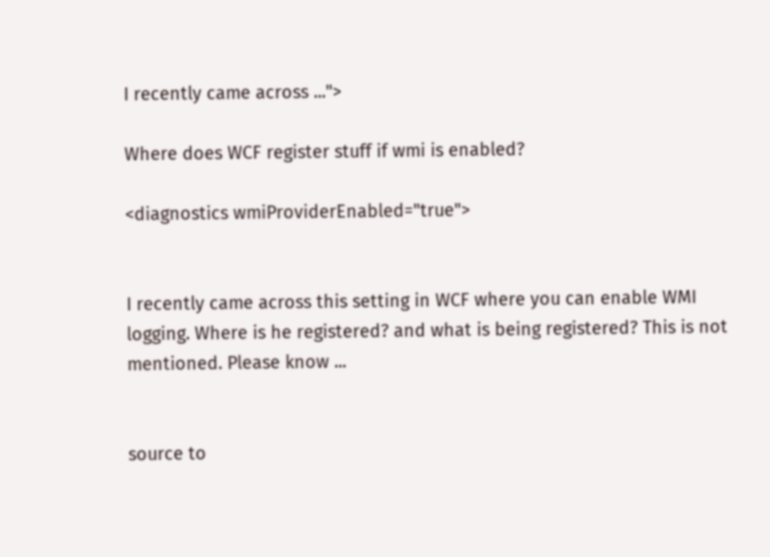I recently came across ...">

Where does WCF register stuff if wmi is enabled?

<diagnostics wmiProviderEnabled="true">


I recently came across this setting in WCF where you can enable WMI logging. Where is he registered? and what is being registered? This is not mentioned. Please know ...


source to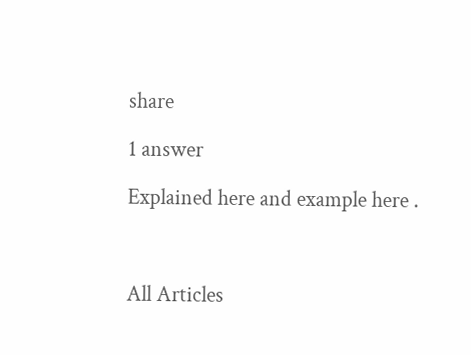share

1 answer

Explained here and example here .



All Articles